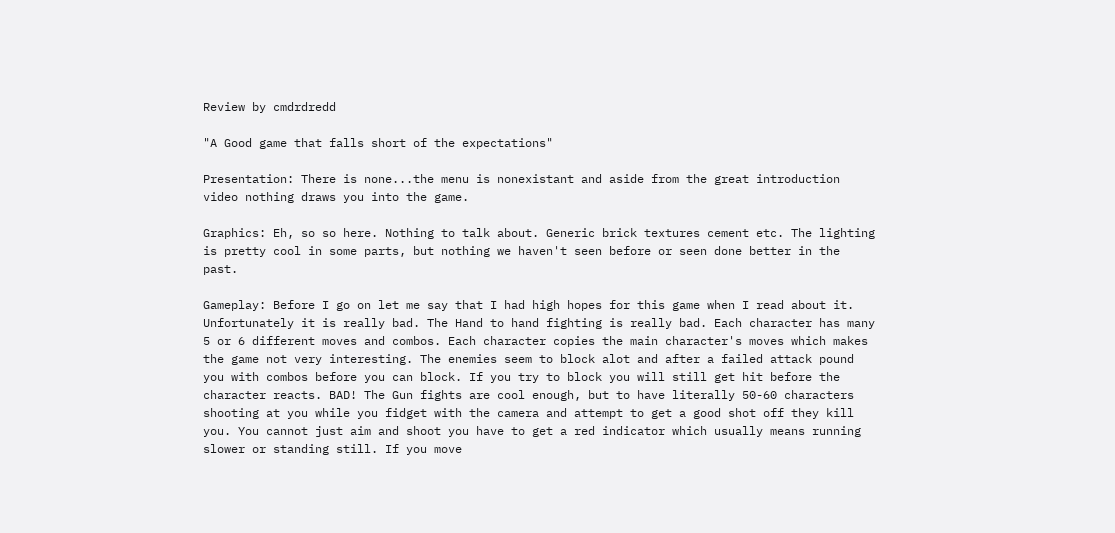Review by cmdrdredd

"A Good game that falls short of the expectations"

Presentation: There is none...the menu is nonexistant and aside from the great introduction video nothing draws you into the game.

Graphics: Eh, so so here. Nothing to talk about. Generic brick textures cement etc. The lighting is pretty cool in some parts, but nothing we haven't seen before or seen done better in the past.

Gameplay: Before I go on let me say that I had high hopes for this game when I read about it. Unfortunately it is really bad. The Hand to hand fighting is really bad. Each character has many 5 or 6 different moves and combos. Each character copies the main character's moves which makes the game not very interesting. The enemies seem to block alot and after a failed attack pound you with combos before you can block. If you try to block you will still get hit before the character reacts. BAD! The Gun fights are cool enough, but to have literally 50-60 characters shooting at you while you fidget with the camera and attempt to get a good shot off they kill you. You cannot just aim and shoot you have to get a red indicator which usually means running slower or standing still. If you move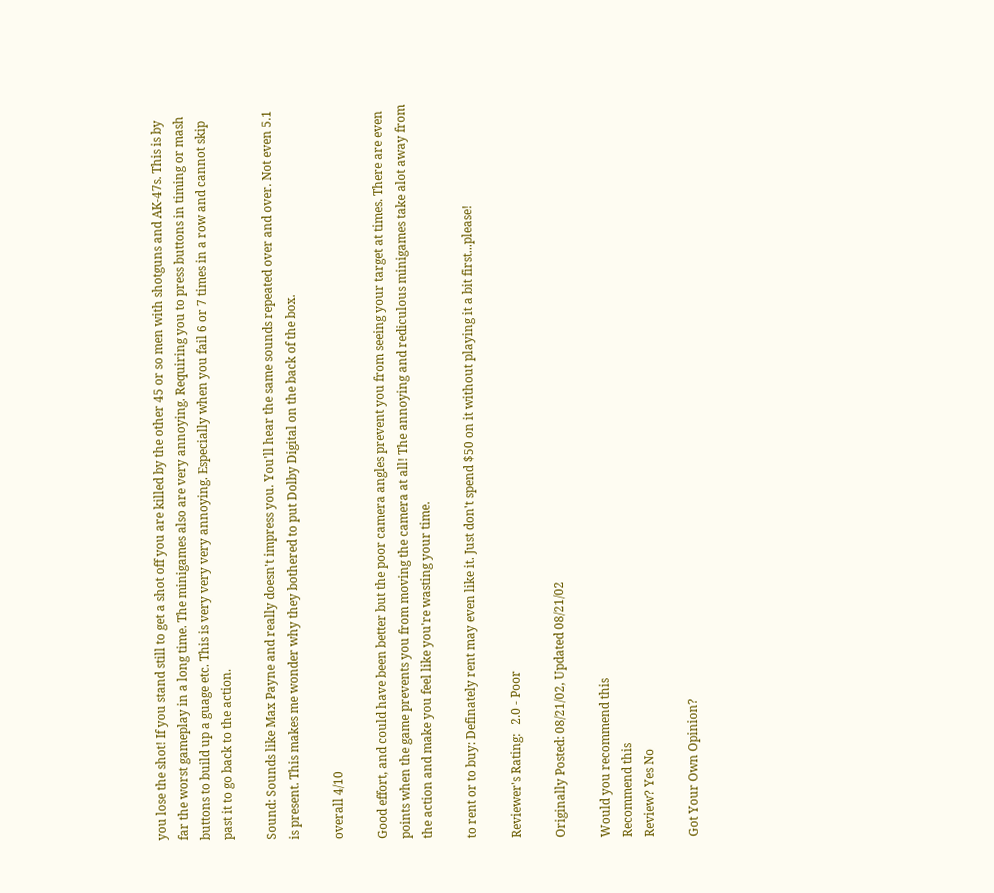you lose the shot! If you stand still to get a shot off you are killed by the other 45 or so men with shotguns and AK-47s. This is by far the worst gameplay in a long time. The minigames also are very annoying. Requiring you to press buttons in timing or mash buttons to build up a guage etc. This is very very very annoying. Especially when you fail 6 or 7 times in a row and cannot skip past it to go back to the action.

Sound: Sounds like Max Payne and really doesn't impress you. You'll hear the same sounds repeated over and over. Not even 5.1 is present. This makes me wonder why they bothered to put Dolby Digital on the back of the box.

overall 4/10

Good effort, and could have been better but the poor camera angles prevent you from seeing your target at times. There are even points when the game prevents you from moving the camera at all! The annoying and rediculous minigames take alot away from the action and make you feel like you're wasting your time.

to rent or to buy: Definately rent may even like it. Just don't spend $50 on it without playing it a bit first...please!

Reviewer's Rating:   2.0 - Poor

Originally Posted: 08/21/02, Updated 08/21/02

Would you recommend this
Recommend this
Review? Yes No

Got Your Own Opinion?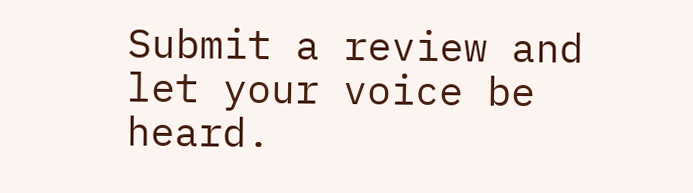Submit a review and let your voice be heard.